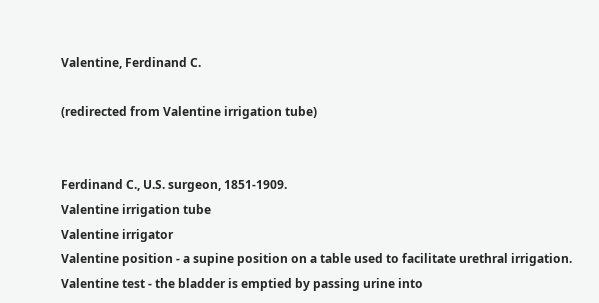Valentine, Ferdinand C.

(redirected from Valentine irrigation tube)


Ferdinand C., U.S. surgeon, 1851-1909.
Valentine irrigation tube
Valentine irrigator
Valentine position - a supine position on a table used to facilitate urethral irrigation.
Valentine test - the bladder is emptied by passing urine into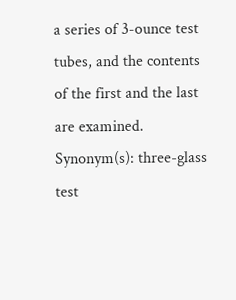a series of 3-ounce test tubes, and the contents of the first and the last are examined. Synonym(s): three-glass test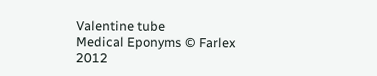Valentine tube
Medical Eponyms © Farlex 2012